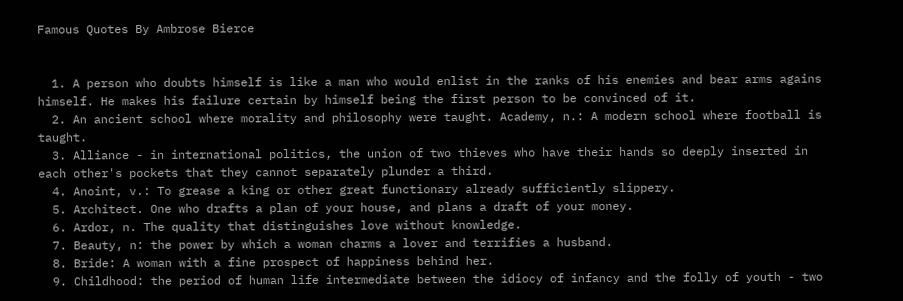Famous Quotes By Ambrose Bierce


  1. A person who doubts himself is like a man who would enlist in the ranks of his enemies and bear arms agains himself. He makes his failure certain by himself being the first person to be convinced of it.
  2. An ancient school where morality and philosophy were taught. Academy, n.: A modern school where football is taught.
  3. Alliance - in international politics, the union of two thieves who have their hands so deeply inserted in each other's pockets that they cannot separately plunder a third.
  4. Anoint, v.: To grease a king or other great functionary already sufficiently slippery.
  5. Architect. One who drafts a plan of your house, and plans a draft of your money.
  6. Ardor, n. The quality that distinguishes love without knowledge.
  7. Beauty, n: the power by which a woman charms a lover and terrifies a husband.
  8. Bride: A woman with a fine prospect of happiness behind her.
  9. Childhood: the period of human life intermediate between the idiocy of infancy and the folly of youth - two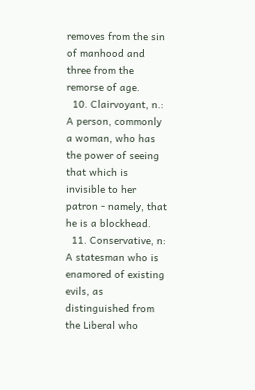removes from the sin of manhood and three from the remorse of age.
  10. Clairvoyant, n.: A person, commonly a woman, who has the power of seeing that which is invisible to her patron - namely, that he is a blockhead.
  11. Conservative, n: A statesman who is enamored of existing evils, as distinguished from the Liberal who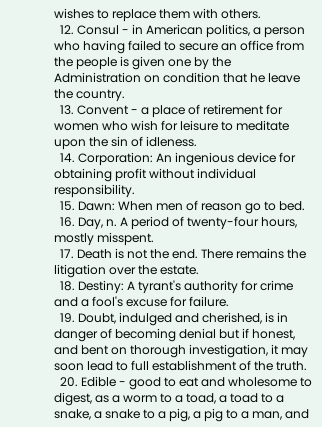wishes to replace them with others.
  12. Consul - in American politics, a person who having failed to secure an office from the people is given one by the Administration on condition that he leave the country.
  13. Convent - a place of retirement for women who wish for leisure to meditate upon the sin of idleness.
  14. Corporation: An ingenious device for obtaining profit without individual responsibility.
  15. Dawn: When men of reason go to bed.
  16. Day, n. A period of twenty-four hours, mostly misspent.
  17. Death is not the end. There remains the litigation over the estate.
  18. Destiny: A tyrant's authority for crime and a fool's excuse for failure.
  19. Doubt, indulged and cherished, is in danger of becoming denial but if honest, and bent on thorough investigation, it may soon lead to full establishment of the truth.
  20. Edible - good to eat and wholesome to digest, as a worm to a toad, a toad to a snake, a snake to a pig, a pig to a man, and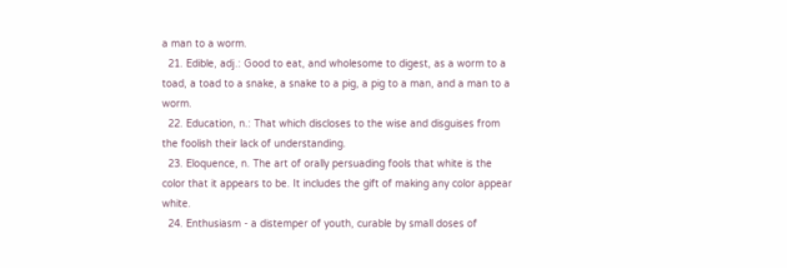a man to a worm.
  21. Edible, adj.: Good to eat, and wholesome to digest, as a worm to a toad, a toad to a snake, a snake to a pig, a pig to a man, and a man to a worm.
  22. Education, n.: That which discloses to the wise and disguises from the foolish their lack of understanding.
  23. Eloquence, n. The art of orally persuading fools that white is the color that it appears to be. It includes the gift of making any color appear white.
  24. Enthusiasm - a distemper of youth, curable by small doses of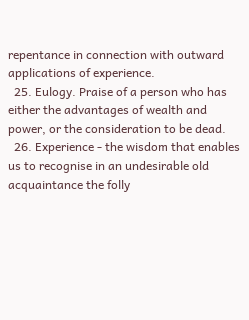repentance in connection with outward applications of experience.
  25. Eulogy. Praise of a person who has either the advantages of wealth and power, or the consideration to be dead.
  26. Experience - the wisdom that enables us to recognise in an undesirable old acquaintance the folly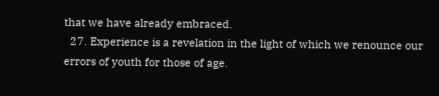that we have already embraced.
  27. Experience is a revelation in the light of which we renounce our errors of youth for those of age.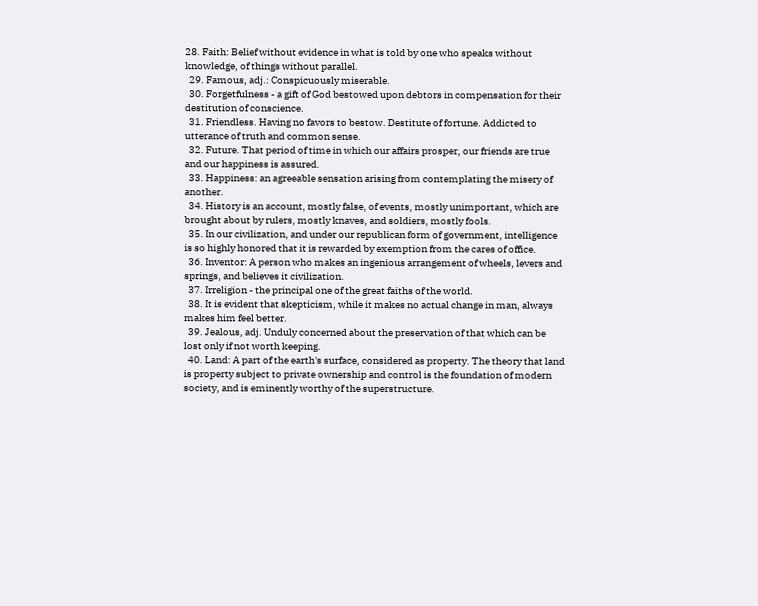28. Faith: Belief without evidence in what is told by one who speaks without knowledge, of things without parallel.
  29. Famous, adj.: Conspicuously miserable.
  30. Forgetfulness - a gift of God bestowed upon debtors in compensation for their destitution of conscience.
  31. Friendless. Having no favors to bestow. Destitute of fortune. Addicted to utterance of truth and common sense.
  32. Future. That period of time in which our affairs prosper, our friends are true and our happiness is assured.
  33. Happiness: an agreeable sensation arising from contemplating the misery of another.
  34. History is an account, mostly false, of events, mostly unimportant, which are brought about by rulers, mostly knaves, and soldiers, mostly fools.
  35. In our civilization, and under our republican form of government, intelligence is so highly honored that it is rewarded by exemption from the cares of office.
  36. Inventor: A person who makes an ingenious arrangement of wheels, levers and springs, and believes it civilization.
  37. Irreligion - the principal one of the great faiths of the world.
  38. It is evident that skepticism, while it makes no actual change in man, always makes him feel better.
  39. Jealous, adj. Unduly concerned about the preservation of that which can be lost only if not worth keeping.
  40. Land: A part of the earth's surface, considered as property. The theory that land is property subject to private ownership and control is the foundation of modern society, and is eminently worthy of the superstructure.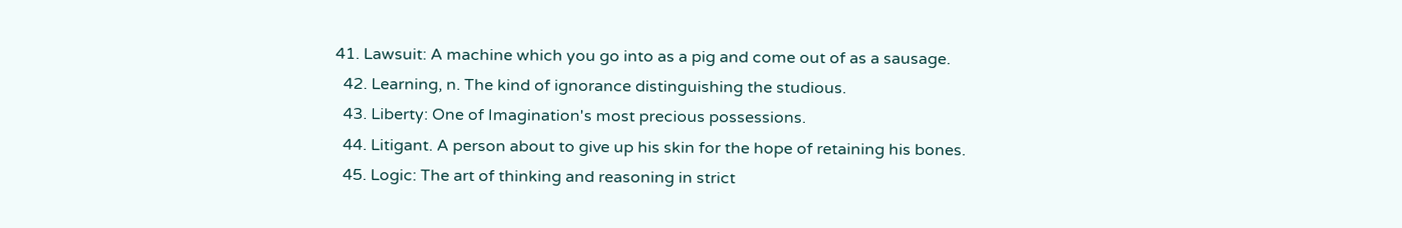41. Lawsuit: A machine which you go into as a pig and come out of as a sausage.
  42. Learning, n. The kind of ignorance distinguishing the studious.
  43. Liberty: One of Imagination's most precious possessions.
  44. Litigant. A person about to give up his skin for the hope of retaining his bones.
  45. Logic: The art of thinking and reasoning in strict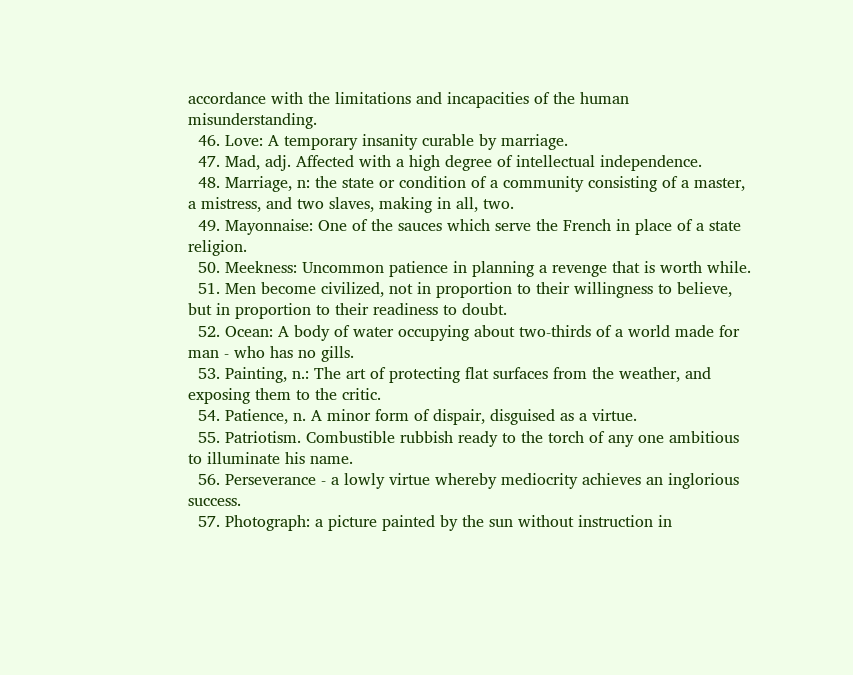accordance with the limitations and incapacities of the human misunderstanding.
  46. Love: A temporary insanity curable by marriage.
  47. Mad, adj. Affected with a high degree of intellectual independence.
  48. Marriage, n: the state or condition of a community consisting of a master, a mistress, and two slaves, making in all, two.
  49. Mayonnaise: One of the sauces which serve the French in place of a state religion.
  50. Meekness: Uncommon patience in planning a revenge that is worth while.
  51. Men become civilized, not in proportion to their willingness to believe, but in proportion to their readiness to doubt.
  52. Ocean: A body of water occupying about two-thirds of a world made for man - who has no gills.
  53. Painting, n.: The art of protecting flat surfaces from the weather, and exposing them to the critic.
  54. Patience, n. A minor form of dispair, disguised as a virtue.
  55. Patriotism. Combustible rubbish ready to the torch of any one ambitious to illuminate his name.
  56. Perseverance - a lowly virtue whereby mediocrity achieves an inglorious success.
  57. Photograph: a picture painted by the sun without instruction in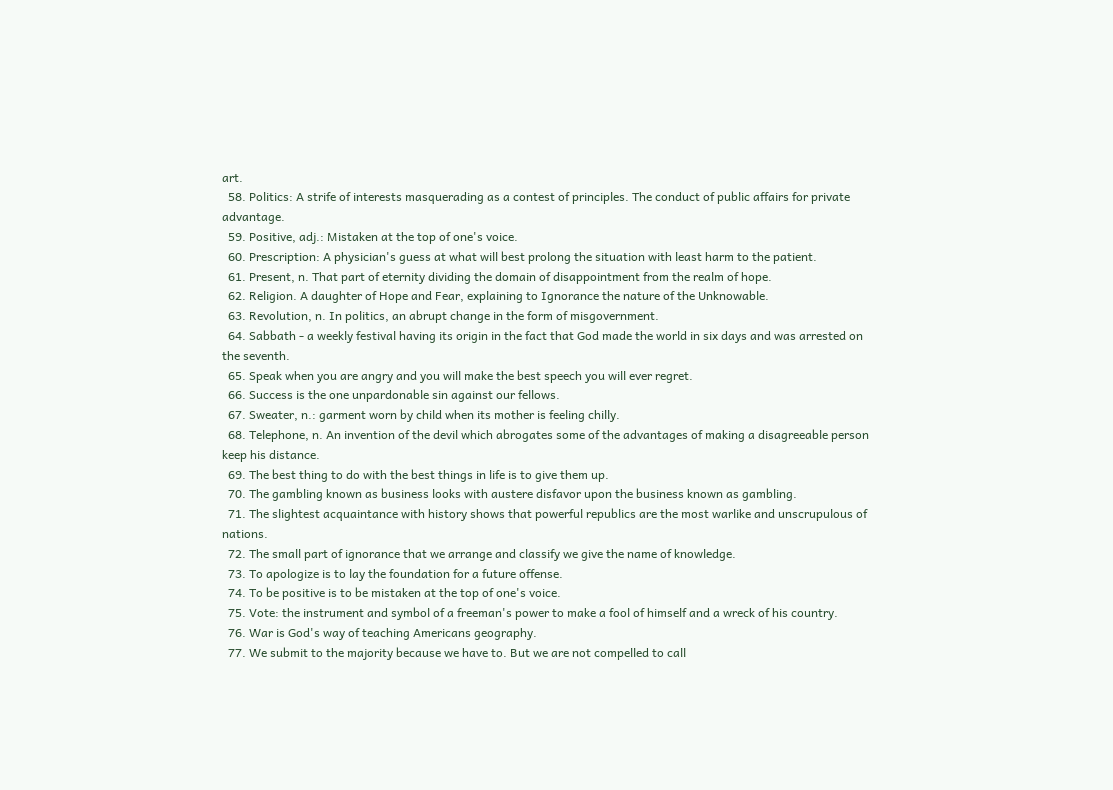art.
  58. Politics: A strife of interests masquerading as a contest of principles. The conduct of public affairs for private advantage.
  59. Positive, adj.: Mistaken at the top of one's voice.
  60. Prescription: A physician's guess at what will best prolong the situation with least harm to the patient.
  61. Present, n. That part of eternity dividing the domain of disappointment from the realm of hope.
  62. Religion. A daughter of Hope and Fear, explaining to Ignorance the nature of the Unknowable.
  63. Revolution, n. In politics, an abrupt change in the form of misgovernment.
  64. Sabbath - a weekly festival having its origin in the fact that God made the world in six days and was arrested on the seventh.
  65. Speak when you are angry and you will make the best speech you will ever regret.
  66. Success is the one unpardonable sin against our fellows.
  67. Sweater, n.: garment worn by child when its mother is feeling chilly.
  68. Telephone, n. An invention of the devil which abrogates some of the advantages of making a disagreeable person keep his distance.
  69. The best thing to do with the best things in life is to give them up.
  70. The gambling known as business looks with austere disfavor upon the business known as gambling.
  71. The slightest acquaintance with history shows that powerful republics are the most warlike and unscrupulous of nations.
  72. The small part of ignorance that we arrange and classify we give the name of knowledge.
  73. To apologize is to lay the foundation for a future offense.
  74. To be positive is to be mistaken at the top of one's voice.
  75. Vote: the instrument and symbol of a freeman's power to make a fool of himself and a wreck of his country.
  76. War is God's way of teaching Americans geography.
  77. We submit to the majority because we have to. But we are not compelled to call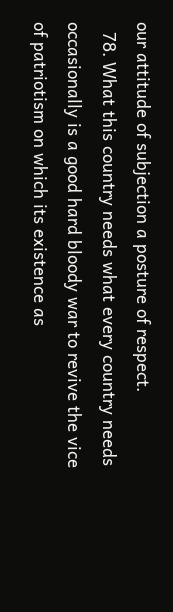our attitude of subjection a posture of respect.
  78. What this country needs what every country needs occasionally is a good hard bloody war to revive the vice of patriotism on which its existence as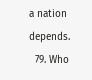a nation depends.
  79. Who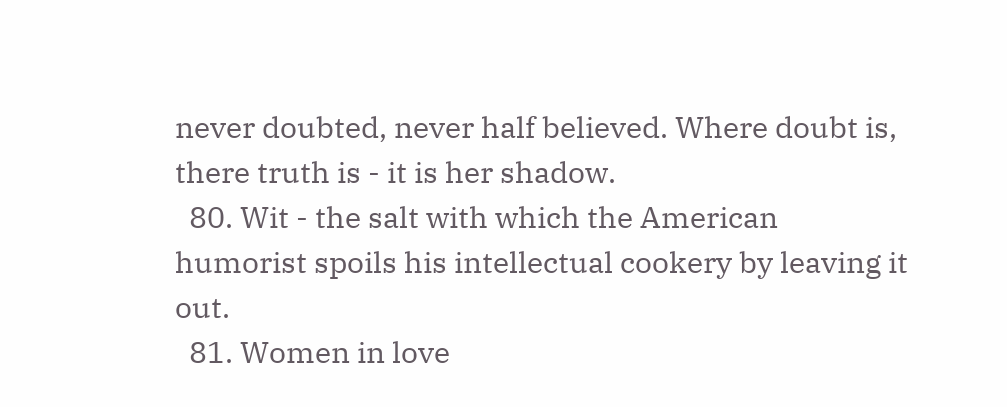never doubted, never half believed. Where doubt is, there truth is - it is her shadow.
  80. Wit - the salt with which the American humorist spoils his intellectual cookery by leaving it out.
  81. Women in love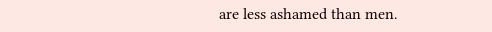are less ashamed than men.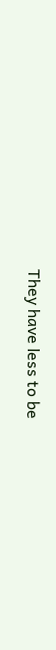They have less to be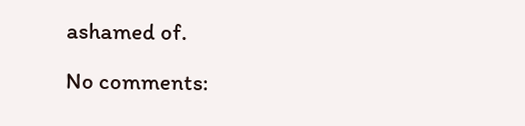ashamed of.

No comments: